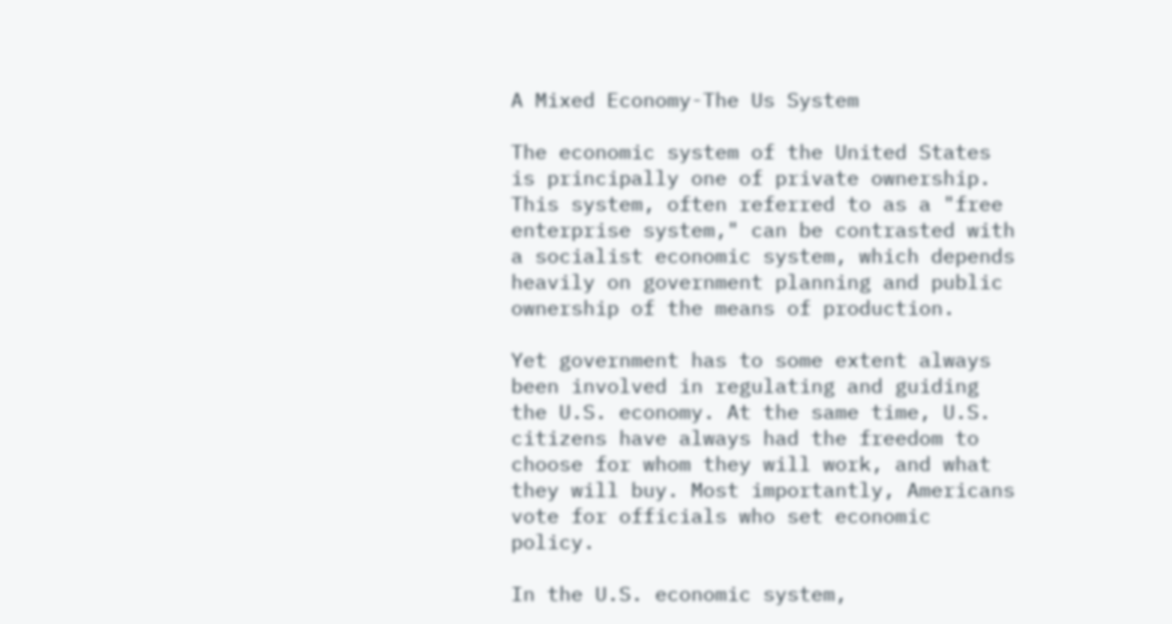A Mixed Economy-The Us System

The economic system of the United States is principally one of private ownership. This system, often referred to as a "free enterprise system," can be contrasted with a socialist economic system, which depends heavily on government planning and public ownership of the means of production.

Yet government has to some extent always been involved in regulating and guiding the U.S. economy. At the same time, U.S. citizens have always had the freedom to choose for whom they will work, and what they will buy. Most importantly, Americans vote for officials who set economic policy.

In the U.S. economic system,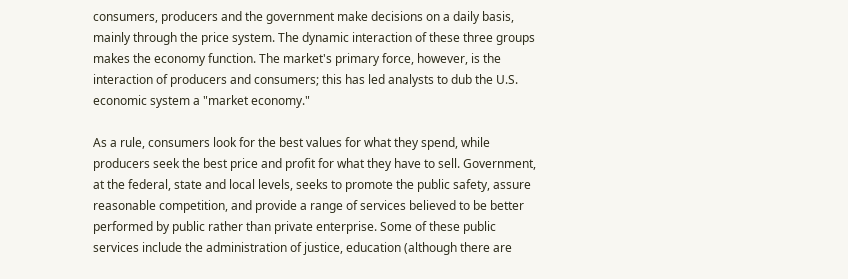consumers, producers and the government make decisions on a daily basis, mainly through the price system. The dynamic interaction of these three groups makes the economy function. The market's primary force, however, is the interaction of producers and consumers; this has led analysts to dub the U.S. economic system a "market economy."

As a rule, consumers look for the best values for what they spend, while producers seek the best price and profit for what they have to sell. Government, at the federal, state and local levels, seeks to promote the public safety, assure reasonable competition, and provide a range of services believed to be better performed by public rather than private enterprise. Some of these public services include the administration of justice, education (although there are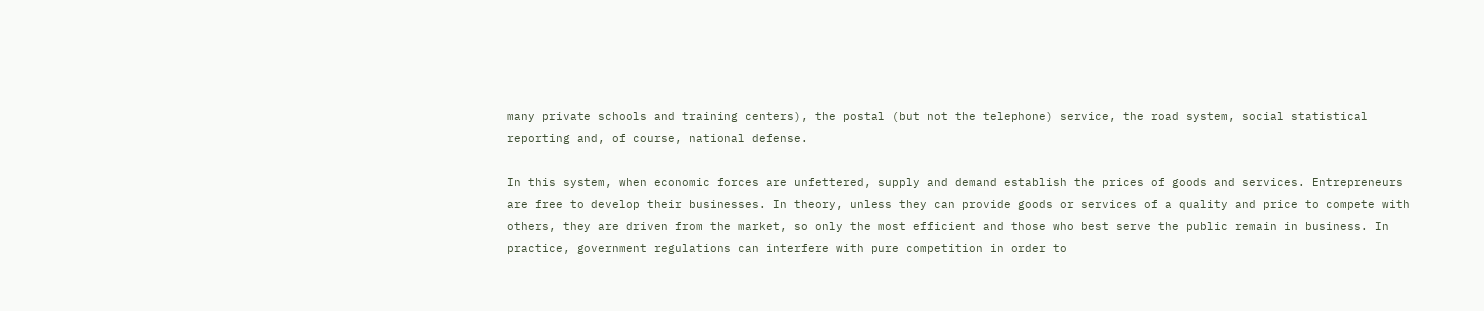many private schools and training centers), the postal (but not the telephone) service, the road system, social statistical reporting and, of course, national defense.

In this system, when economic forces are unfettered, supply and demand establish the prices of goods and services. Entrepreneurs are free to develop their businesses. In theory, unless they can provide goods or services of a quality and price to compete with others, they are driven from the market, so only the most efficient and those who best serve the public remain in business. In practice, government regulations can interfere with pure competition in order to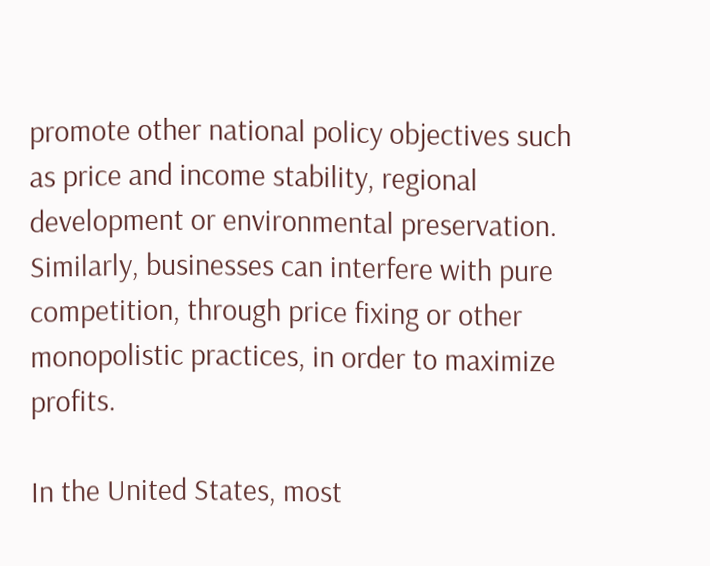promote other national policy objectives such as price and income stability, regional development or environmental preservation. Similarly, businesses can interfere with pure competition, through price fixing or other monopolistic practices, in order to maximize profits.

In the United States, most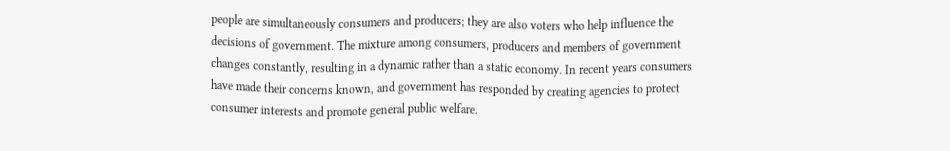people are simultaneously consumers and producers; they are also voters who help influence the decisions of government. The mixture among consumers, producers and members of government changes constantly, resulting in a dynamic rather than a static economy. In recent years consumers have made their concerns known, and government has responded by creating agencies to protect consumer interests and promote general public welfare.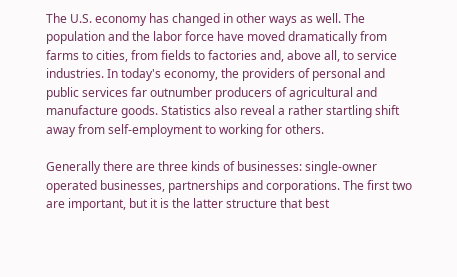The U.S. economy has changed in other ways as well. The population and the labor force have moved dramatically from farms to cities, from fields to factories and, above all, to service industries. In today's economy, the providers of personal and public services far outnumber producers of agricultural and manufacture goods. Statistics also reveal a rather startling shift away from self-employment to working for others.

Generally there are three kinds of businesses: single-owner operated businesses, partnerships and corporations. The first two are important, but it is the latter structure that best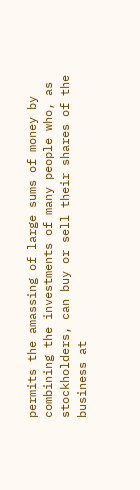permits the amassing of large sums of money by combining the investments of many people who, as stockholders, can buy or sell their shares of the business at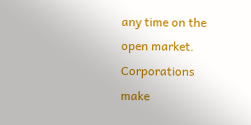any time on the open market. Corporations make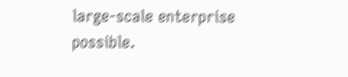large-scale enterprise possible.